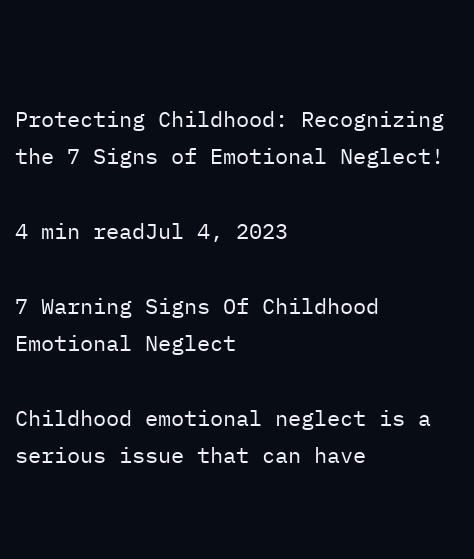Protecting Childhood: Recognizing the 7 Signs of Emotional Neglect!

4 min readJul 4, 2023

7 Warning Signs Of Childhood Emotional Neglect

Childhood emotional neglect is a serious issue that can have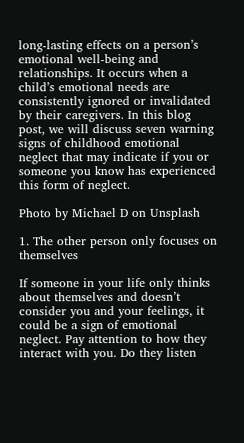long-lasting effects on a person’s emotional well-being and relationships. It occurs when a child’s emotional needs are consistently ignored or invalidated by their caregivers. In this blog post, we will discuss seven warning signs of childhood emotional neglect that may indicate if you or someone you know has experienced this form of neglect.

Photo by Michael D on Unsplash

1. The other person only focuses on themselves

If someone in your life only thinks about themselves and doesn’t consider you and your feelings, it could be a sign of emotional neglect. Pay attention to how they interact with you. Do they listen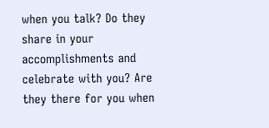when you talk? Do they share in your accomplishments and celebrate with you? Are they there for you when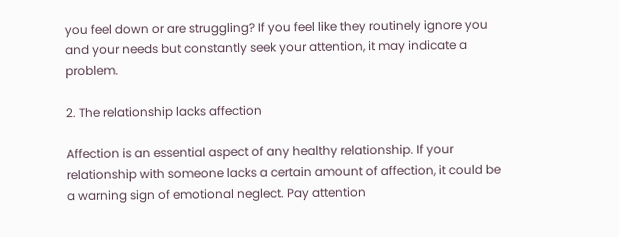you feel down or are struggling? If you feel like they routinely ignore you and your needs but constantly seek your attention, it may indicate a problem.

2. The relationship lacks affection

Affection is an essential aspect of any healthy relationship. If your relationship with someone lacks a certain amount of affection, it could be a warning sign of emotional neglect. Pay attention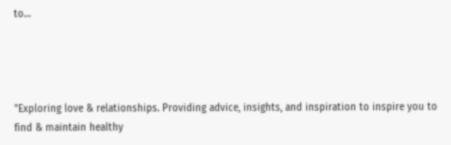to…




"Exploring love & relationships. Providing advice, insights, and inspiration to inspire you to find & maintain healthy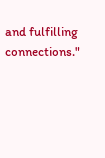and fulfilling connections."